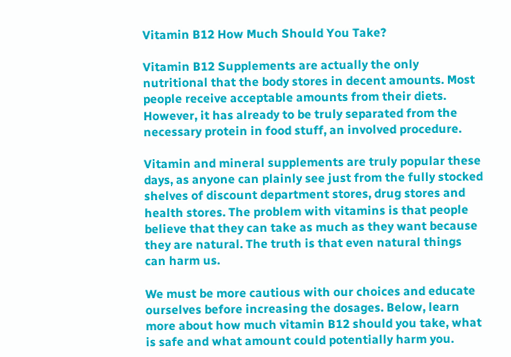Vitamin B12 How Much Should You Take?

Vitamin B12 Supplements are actually the only nutritional that the body stores in decent amounts. Most people receive acceptable amounts from their diets. However, it has already to be truly separated from the necessary protein in food stuff, an involved procedure.

Vitamin and mineral supplements are truly popular these days, as anyone can plainly see just from the fully stocked shelves of discount department stores, drug stores and health stores. The problem with vitamins is that people believe that they can take as much as they want because they are natural. The truth is that even natural things can harm us.

We must be more cautious with our choices and educate ourselves before increasing the dosages. Below, learn more about how much vitamin B12 should you take, what is safe and what amount could potentially harm you.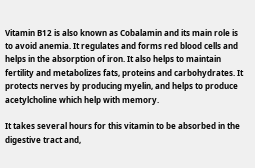Vitamin B12 is also known as Cobalamin and its main role is to avoid anemia. It regulates and forms red blood cells and helps in the absorption of iron. It also helps to maintain fertility and metabolizes fats, proteins and carbohydrates. It protects nerves by producing myelin, and helps to produce acetylcholine which help with memory.

It takes several hours for this vitamin to be absorbed in the digestive tract and,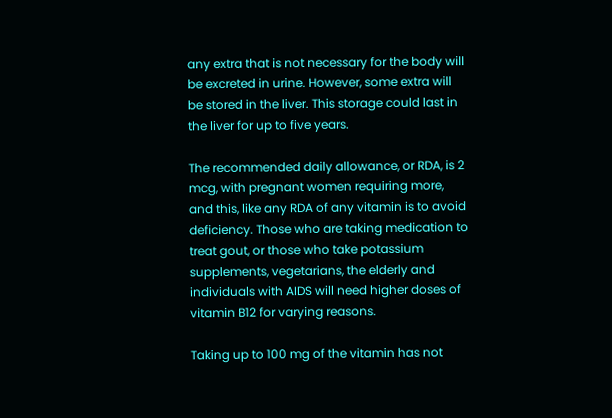any extra that is not necessary for the body will be excreted in urine. However, some extra will be stored in the liver. This storage could last in the liver for up to five years.

The recommended daily allowance, or RDA, is 2 mcg, with pregnant women requiring more, and this, like any RDA of any vitamin is to avoid deficiency. Those who are taking medication to treat gout, or those who take potassium supplements, vegetarians, the elderly and individuals with AIDS will need higher doses of vitamin B12 for varying reasons.

Taking up to 100 mg of the vitamin has not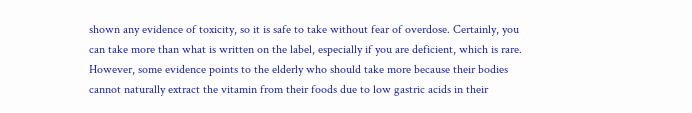shown any evidence of toxicity, so it is safe to take without fear of overdose. Certainly, you can take more than what is written on the label, especially if you are deficient, which is rare. However, some evidence points to the elderly who should take more because their bodies cannot naturally extract the vitamin from their foods due to low gastric acids in their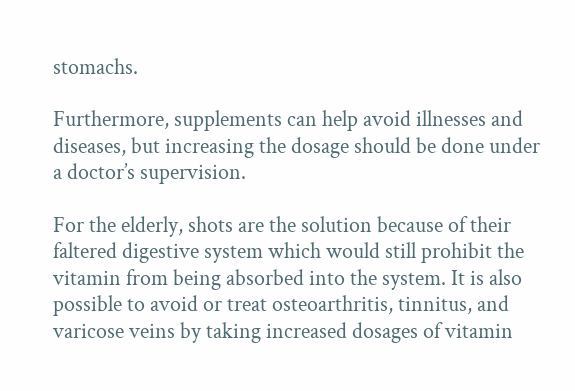stomachs.

Furthermore, supplements can help avoid illnesses and diseases, but increasing the dosage should be done under a doctor’s supervision.

For the elderly, shots are the solution because of their faltered digestive system which would still prohibit the vitamin from being absorbed into the system. It is also possible to avoid or treat osteoarthritis, tinnitus, and varicose veins by taking increased dosages of vitamin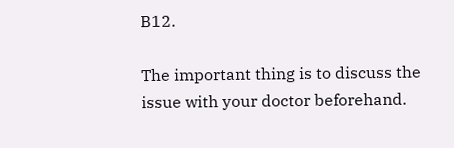B12.

The important thing is to discuss the issue with your doctor beforehand.